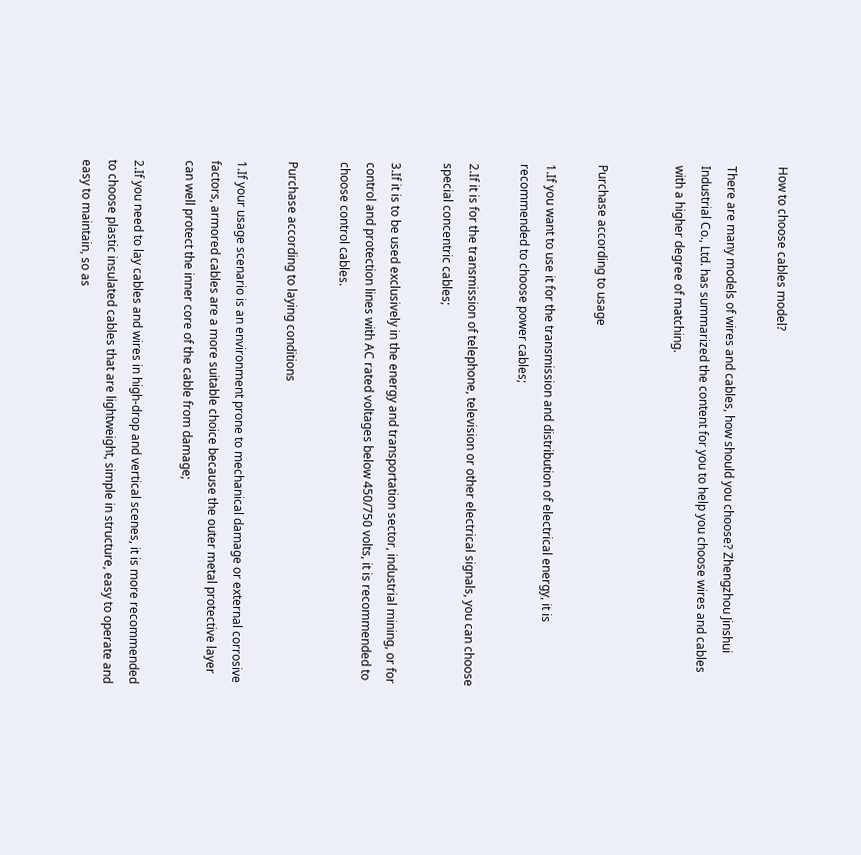How to choose cables model?

There are many models of wires and cables, how should you choose? Zhengzhou Jinshui Industrial Co., Ltd. has summarized the content for you to help you choose wires and cables with a higher degree of matching.


Purchase according to usage

1.If you want to use it for the transmission and distribution of electrical energy, it is recommended to choose power cables;

2.If it is for the transmission of telephone, television or other electrical signals, you can choose special concentric cables;

3.If it is to be used exclusively in the energy and transportation sector, industrial mining, or for control and protection lines with AC rated voltages below 450/750 volts, it is recommended to choose control cables.

Purchase according to laying conditions

1.If your usage scenario is an environment prone to mechanical damage or external corrosive factors, armored cables are a more suitable choice because the outer metal protective layer can well protect the inner core of the cable from damage;

2.If you need to lay cables and wires in high-drop and vertical scenes, it is more recommended to choose plastic insulated cables that are lightweight, simple in structure, easy to operate and easy to maintain, so as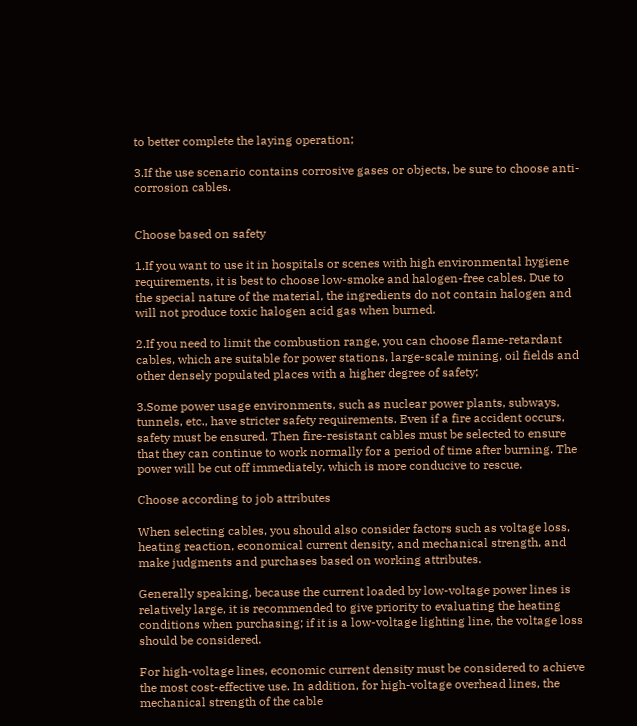to better complete the laying operation;

3.If the use scenario contains corrosive gases or objects, be sure to choose anti-corrosion cables.


Choose based on safety

1.If you want to use it in hospitals or scenes with high environmental hygiene requirements, it is best to choose low-smoke and halogen-free cables. Due to the special nature of the material, the ingredients do not contain halogen and will not produce toxic halogen acid gas when burned.

2.If you need to limit the combustion range, you can choose flame-retardant cables, which are suitable for power stations, large-scale mining, oil fields and other densely populated places with a higher degree of safety;

3.Some power usage environments, such as nuclear power plants, subways, tunnels, etc., have stricter safety requirements. Even if a fire accident occurs, safety must be ensured. Then fire-resistant cables must be selected to ensure that they can continue to work normally for a period of time after burning. The power will be cut off immediately, which is more conducive to rescue.

Choose according to job attributes

When selecting cables, you should also consider factors such as voltage loss, heating reaction, economical current density, and mechanical strength, and make judgments and purchases based on working attributes.

Generally speaking, because the current loaded by low-voltage power lines is relatively large, it is recommended to give priority to evaluating the heating conditions when purchasing; if it is a low-voltage lighting line, the voltage loss should be considered.

For high-voltage lines, economic current density must be considered to achieve the most cost-effective use. In addition, for high-voltage overhead lines, the mechanical strength of the cable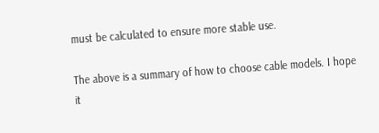must be calculated to ensure more stable use.

The above is a summary of how to choose cable models. I hope it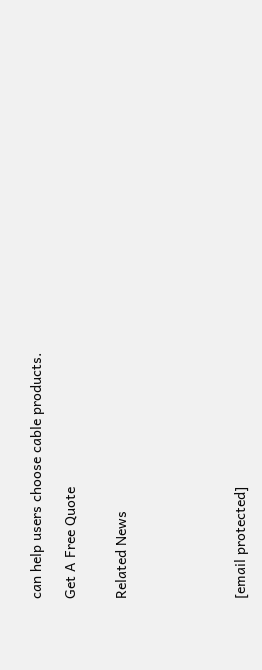can help users choose cable products.

Get A Free Quote


Related News






[email protected]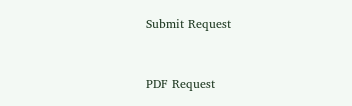Submit Request


PDF Request